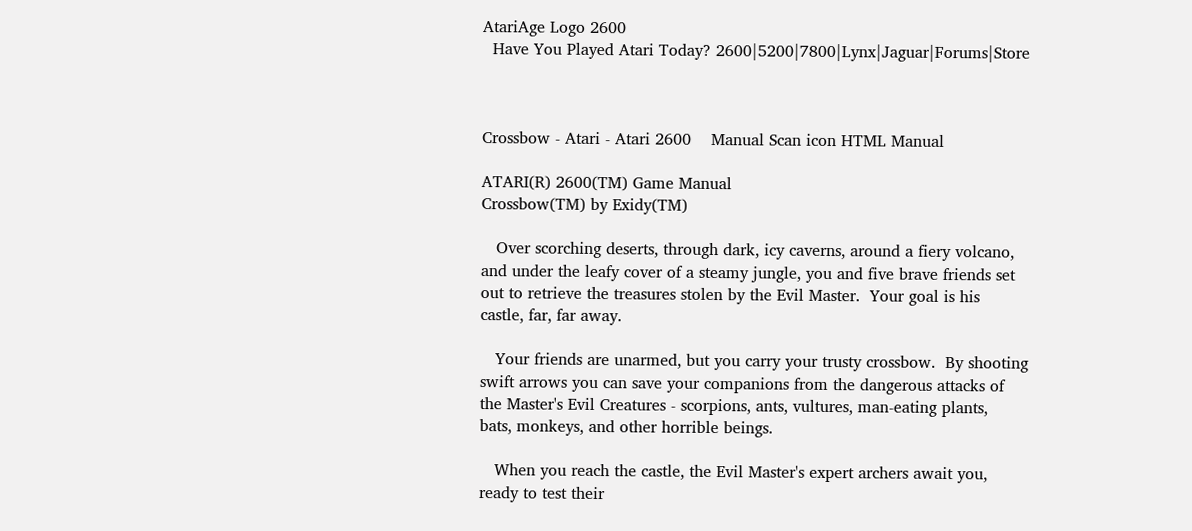AtariAge Logo 2600
  Have You Played Atari Today? 2600|5200|7800|Lynx|Jaguar|Forums|Store



Crossbow - Atari - Atari 2600    Manual Scan icon HTML Manual

ATARI(R) 2600(TM) Game Manual
Crossbow(TM) by Exidy(TM)

   Over scorching deserts, through dark, icy caverns, around a fiery volcano,
and under the leafy cover of a steamy jungle, you and five brave friends set
out to retrieve the treasures stolen by the Evil Master.  Your goal is his
castle, far, far away.

   Your friends are unarmed, but you carry your trusty crossbow.  By shooting
swift arrows you can save your companions from the dangerous attacks of
the Master's Evil Creatures - scorpions, ants, vultures, man-eating plants,
bats, monkeys, and other horrible beings.

   When you reach the castle, the Evil Master's expert archers await you,
ready to test their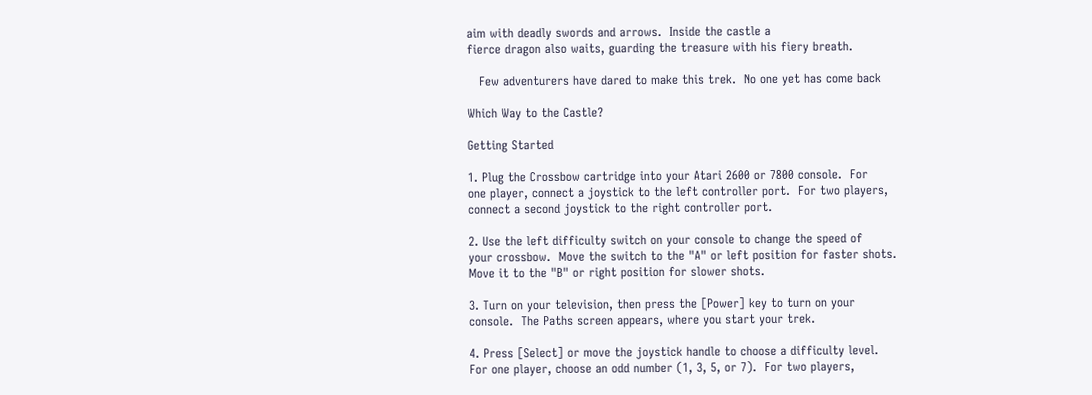aim with deadly swords and arrows.  Inside the castle a
fierce dragon also waits, guarding the treasure with his fiery breath.

   Few adventurers have dared to make this trek.  No one yet has come back

Which Way to the Castle?

Getting Started

1. Plug the Crossbow cartridge into your Atari 2600 or 7800 console.  For
one player, connect a joystick to the left controller port.  For two players,
connect a second joystick to the right controller port.

2. Use the left difficulty switch on your console to change the speed of
your crossbow.  Move the switch to the "A" or left position for faster shots.
Move it to the "B" or right position for slower shots.

3. Turn on your television, then press the [Power] key to turn on your
console.  The Paths screen appears, where you start your trek.

4. Press [Select] or move the joystick handle to choose a difficulty level.
For one player, choose an odd number (1, 3, 5, or 7).  For two players,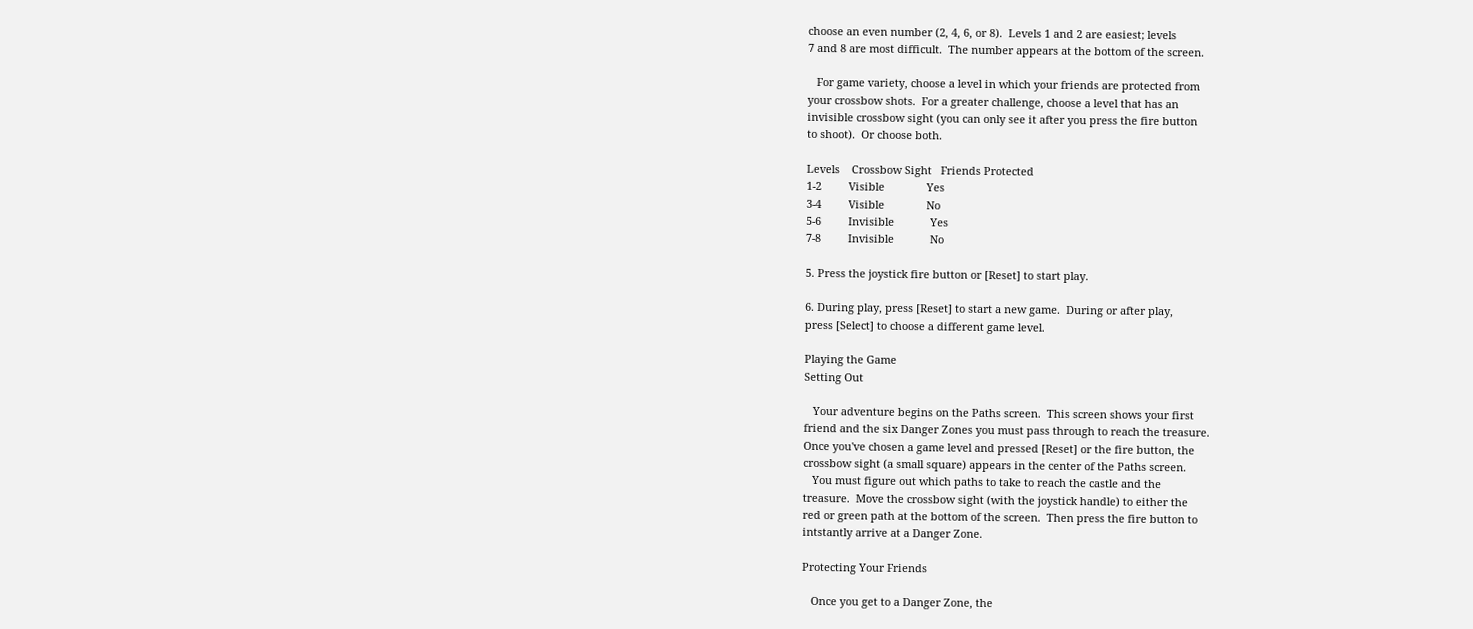choose an even number (2, 4, 6, or 8).  Levels 1 and 2 are easiest; levels
7 and 8 are most difficult.  The number appears at the bottom of the screen.

   For game variety, choose a level in which your friends are protected from
your crossbow shots.  For a greater challenge, choose a level that has an
invisible crossbow sight (you can only see it after you press the fire button
to shoot).  Or choose both.

Levels    Crossbow Sight   Friends Protected
1-2         Visible              Yes
3-4         Visible              No
5-6         Invisible            Yes
7-8         Invisible            No

5. Press the joystick fire button or [Reset] to start play.

6. During play, press [Reset] to start a new game.  During or after play,
press [Select] to choose a different game level.

Playing the Game
Setting Out

   Your adventure begins on the Paths screen.  This screen shows your first
friend and the six Danger Zones you must pass through to reach the treasure.
Once you've chosen a game level and pressed [Reset] or the fire button, the
crossbow sight (a small square) appears in the center of the Paths screen.
   You must figure out which paths to take to reach the castle and the
treasure.  Move the crossbow sight (with the joystick handle) to either the
red or green path at the bottom of the screen.  Then press the fire button to
intstantly arrive at a Danger Zone.

Protecting Your Friends

   Once you get to a Danger Zone, the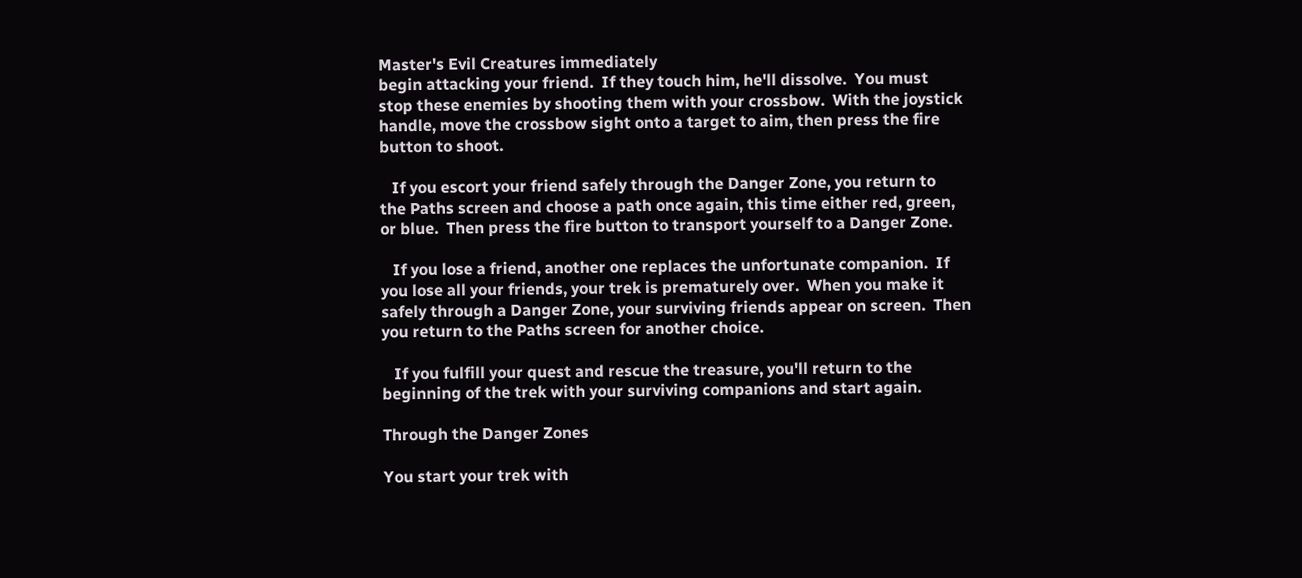Master's Evil Creatures immediately
begin attacking your friend.  If they touch him, he'll dissolve.  You must
stop these enemies by shooting them with your crossbow.  With the joystick
handle, move the crossbow sight onto a target to aim, then press the fire
button to shoot.

   If you escort your friend safely through the Danger Zone, you return to
the Paths screen and choose a path once again, this time either red, green,
or blue.  Then press the fire button to transport yourself to a Danger Zone.

   If you lose a friend, another one replaces the unfortunate companion.  If
you lose all your friends, your trek is prematurely over.  When you make it
safely through a Danger Zone, your surviving friends appear on screen.  Then
you return to the Paths screen for another choice.

   If you fulfill your quest and rescue the treasure, you'll return to the
beginning of the trek with your surviving companions and start again.

Through the Danger Zones

You start your trek with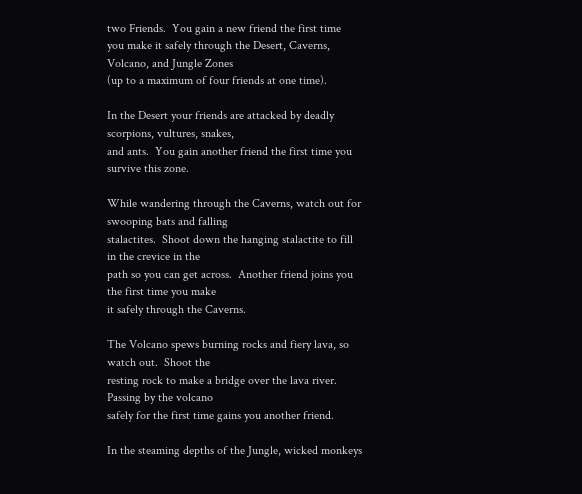two Friends.  You gain a new friend the first time
you make it safely through the Desert, Caverns, Volcano, and Jungle Zones
(up to a maximum of four friends at one time).

In the Desert your friends are attacked by deadly scorpions, vultures, snakes,
and ants.  You gain another friend the first time you survive this zone.

While wandering through the Caverns, watch out for swooping bats and falling
stalactites.  Shoot down the hanging stalactite to fill in the crevice in the
path so you can get across.  Another friend joins you the first time you make
it safely through the Caverns.

The Volcano spews burning rocks and fiery lava, so watch out.  Shoot the
resting rock to make a bridge over the lava river.  Passing by the volcano
safely for the first time gains you another friend.

In the steaming depths of the Jungle, wicked monkeys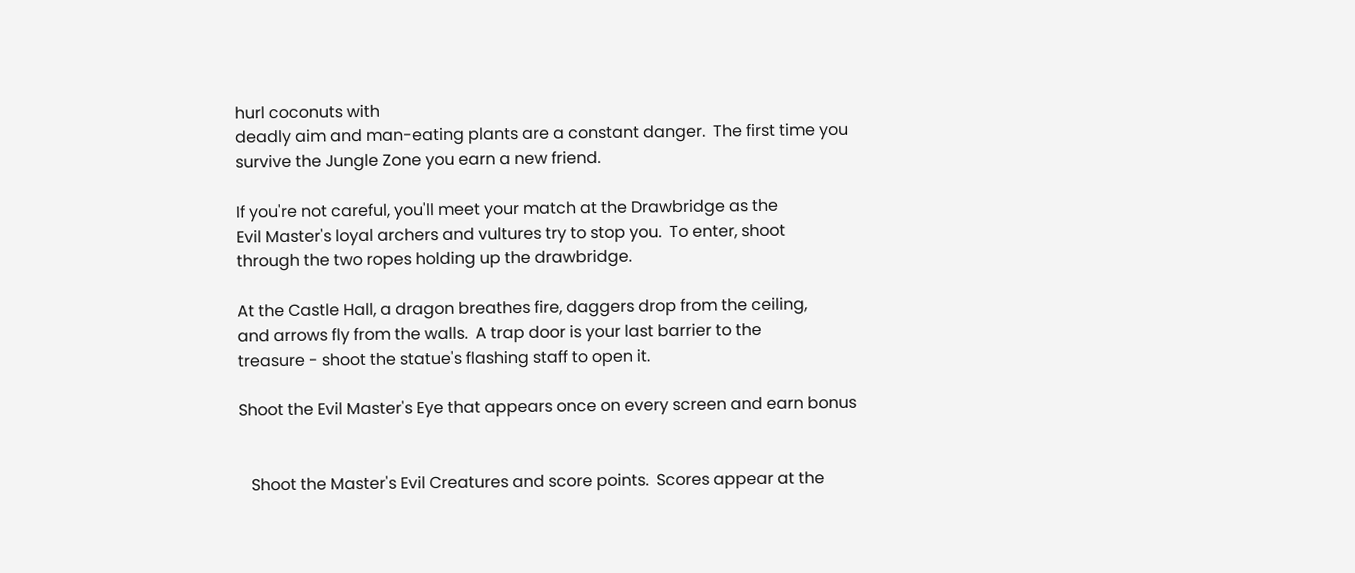hurl coconuts with
deadly aim and man-eating plants are a constant danger.  The first time you
survive the Jungle Zone you earn a new friend.

If you're not careful, you'll meet your match at the Drawbridge as the
Evil Master's loyal archers and vultures try to stop you.  To enter, shoot
through the two ropes holding up the drawbridge.

At the Castle Hall, a dragon breathes fire, daggers drop from the ceiling,
and arrows fly from the walls.  A trap door is your last barrier to the
treasure - shoot the statue's flashing staff to open it.

Shoot the Evil Master's Eye that appears once on every screen and earn bonus


   Shoot the Master's Evil Creatures and score points.  Scores appear at the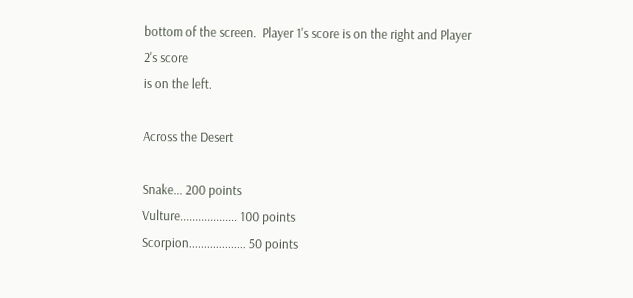bottom of the screen.  Player 1's score is on the right and Player 2's score
is on the left.

Across the Desert

Snake... 200 points
Vulture................... 100 points
Scorpion................... 50 points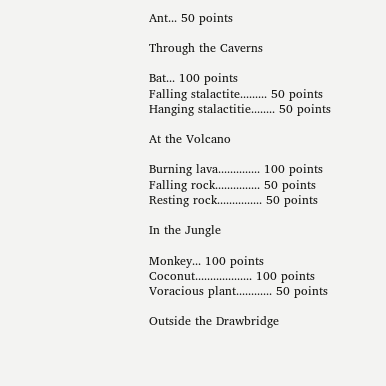Ant... 50 points

Through the Caverns

Bat... 100 points
Falling stalactite......... 50 points
Hanging stalactitie........ 50 points

At the Volcano

Burning lava.............. 100 points
Falling rock............... 50 points
Resting rock............... 50 points

In the Jungle

Monkey... 100 points
Coconut................... 100 points
Voracious plant............ 50 points

Outside the Drawbridge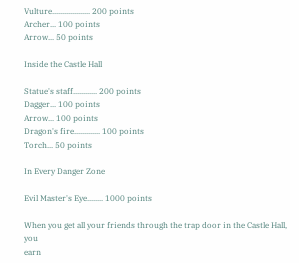Vulture................... 200 points
Archer... 100 points
Arrow... 50 points

Inside the Castle Hall

Statue's staff............ 200 points
Dagger... 100 points
Arrow... 100 points
Dragon's fire............. 100 points
Torch... 50 points

In Every Danger Zone

Evil Master's Eye........ 1000 points

When you get all your friends through the trap door in the Castle Hall, you
earn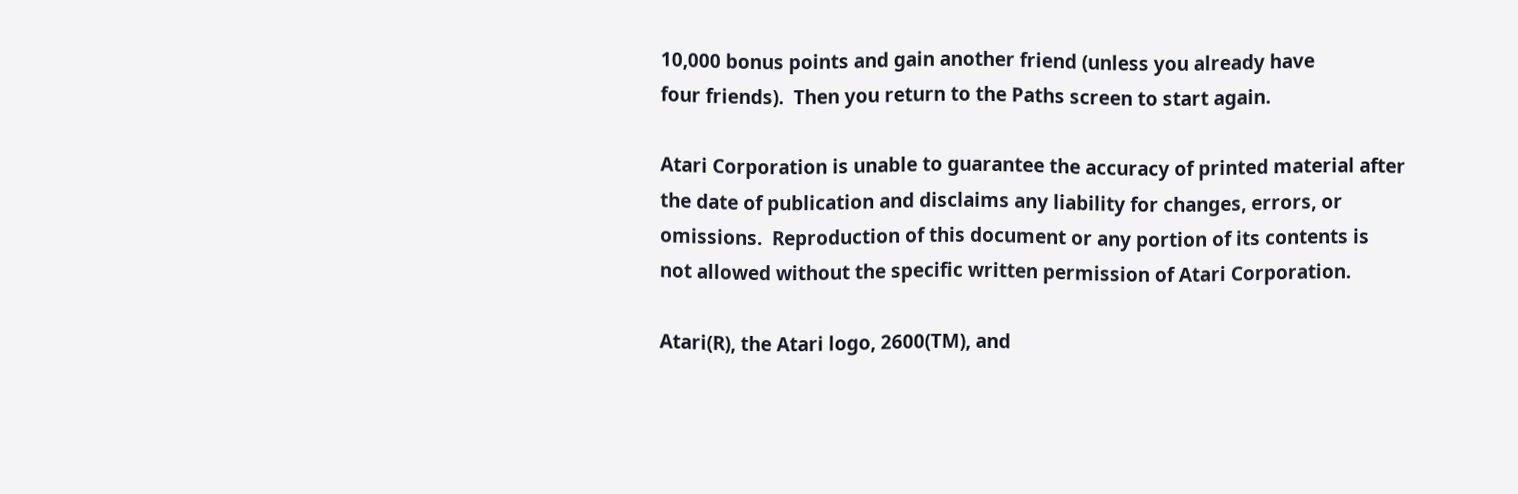10,000 bonus points and gain another friend (unless you already have
four friends).  Then you return to the Paths screen to start again.

Atari Corporation is unable to guarantee the accuracy of printed material after
the date of publication and disclaims any liability for changes, errors, or
omissions.  Reproduction of this document or any portion of its contents is
not allowed without the specific written permission of Atari Corporation.

Atari(R), the Atari logo, 2600(TM), and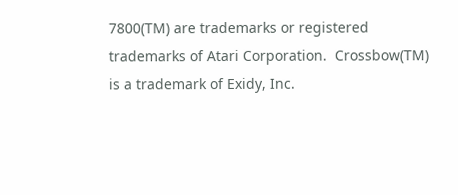7800(TM) are trademarks or registered
trademarks of Atari Corporation.  Crossbow(TM) is a trademark of Exidy, Inc.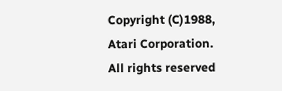Copyright (C)1988, Atari Corporation.  All rights reserved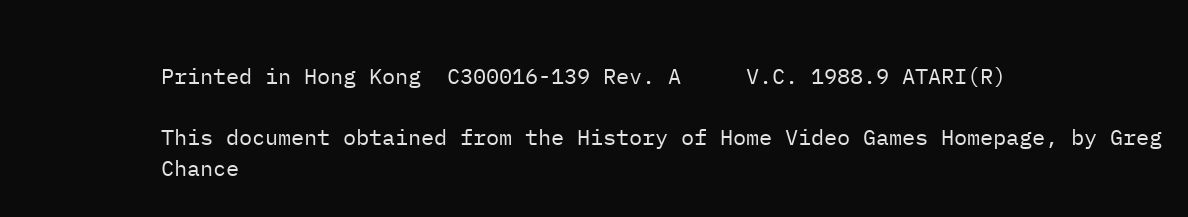Printed in Hong Kong  C300016-139 Rev. A     V.C. 1988.9 ATARI(R)

This document obtained from the History of Home Video Games Homepage, by Greg Chance